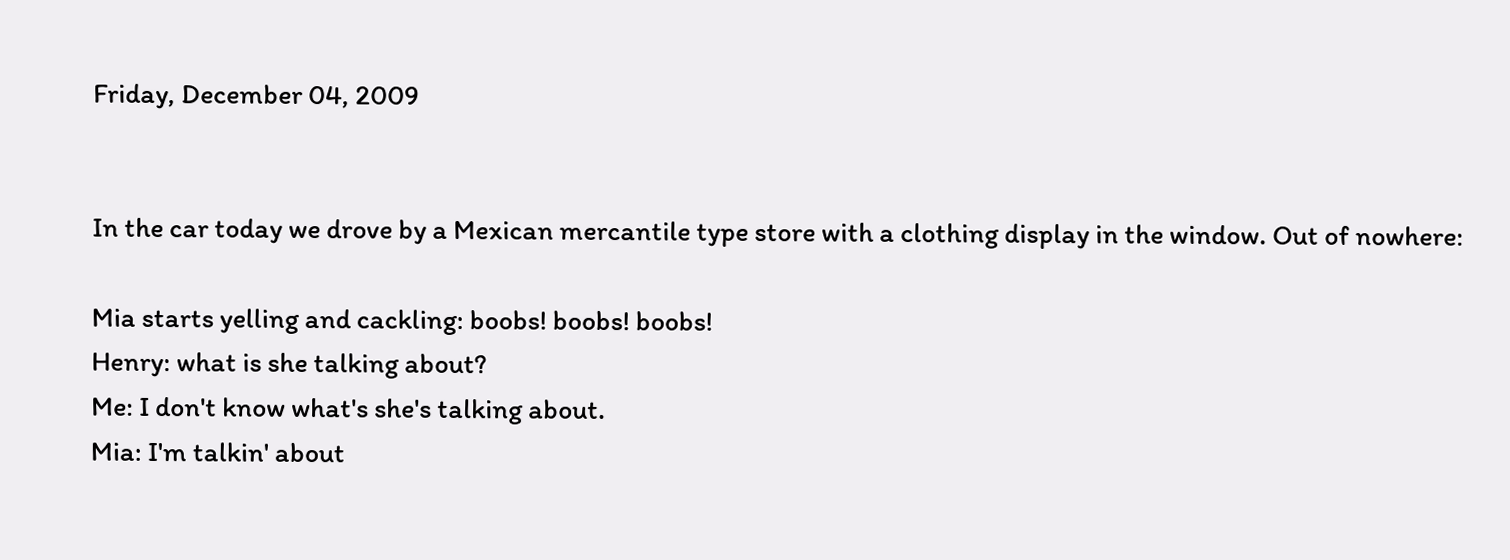Friday, December 04, 2009


In the car today we drove by a Mexican mercantile type store with a clothing display in the window. Out of nowhere:

Mia starts yelling and cackling: boobs! boobs! boobs!
Henry: what is she talking about?
Me: I don't know what's she's talking about.
Mia: I'm talkin' about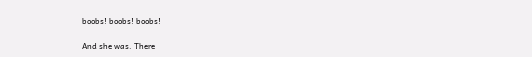boobs! boobs! boobs!

And she was. There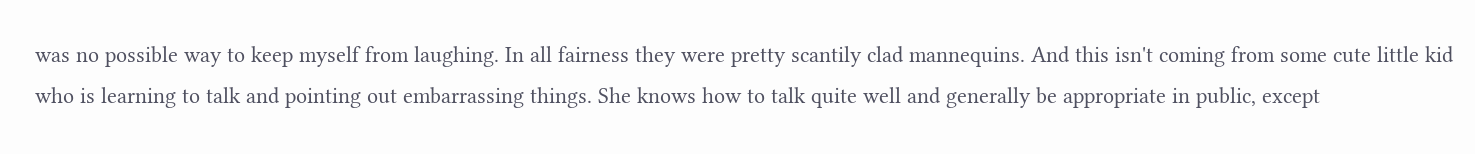was no possible way to keep myself from laughing. In all fairness they were pretty scantily clad mannequins. And this isn't coming from some cute little kid who is learning to talk and pointing out embarrassing things. She knows how to talk quite well and generally be appropriate in public, except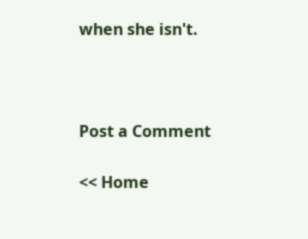when she isn't.



Post a Comment

<< Home